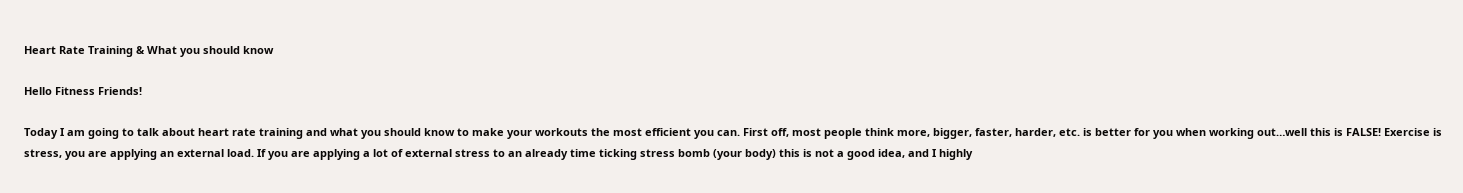Heart Rate Training & What you should know

Hello Fitness Friends!

Today I am going to talk about heart rate training and what you should know to make your workouts the most efficient you can. First off, most people think more, bigger, faster, harder, etc. is better for you when working out…well this is FALSE! Exercise is stress, you are applying an external load. If you are applying a lot of external stress to an already time ticking stress bomb (your body) this is not a good idea, and I highly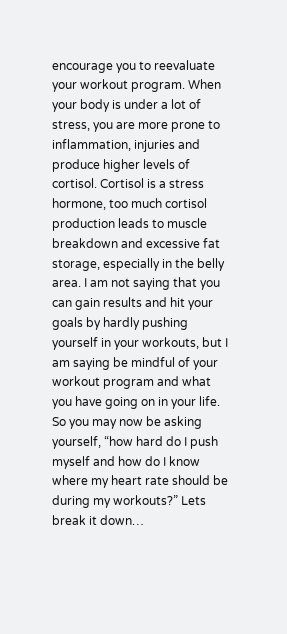encourage you to reevaluate your workout program. When your body is under a lot of stress, you are more prone to inflammation, injuries and produce higher levels of cortisol. Cortisol is a stress hormone, too much cortisol production leads to muscle breakdown and excessive fat storage, especially in the belly area. I am not saying that you can gain results and hit your goals by hardly pushing yourself in your workouts, but I am saying be mindful of your workout program and what you have going on in your life. So you may now be asking yourself, “how hard do I push myself and how do I know where my heart rate should be during my workouts?” Lets break it down…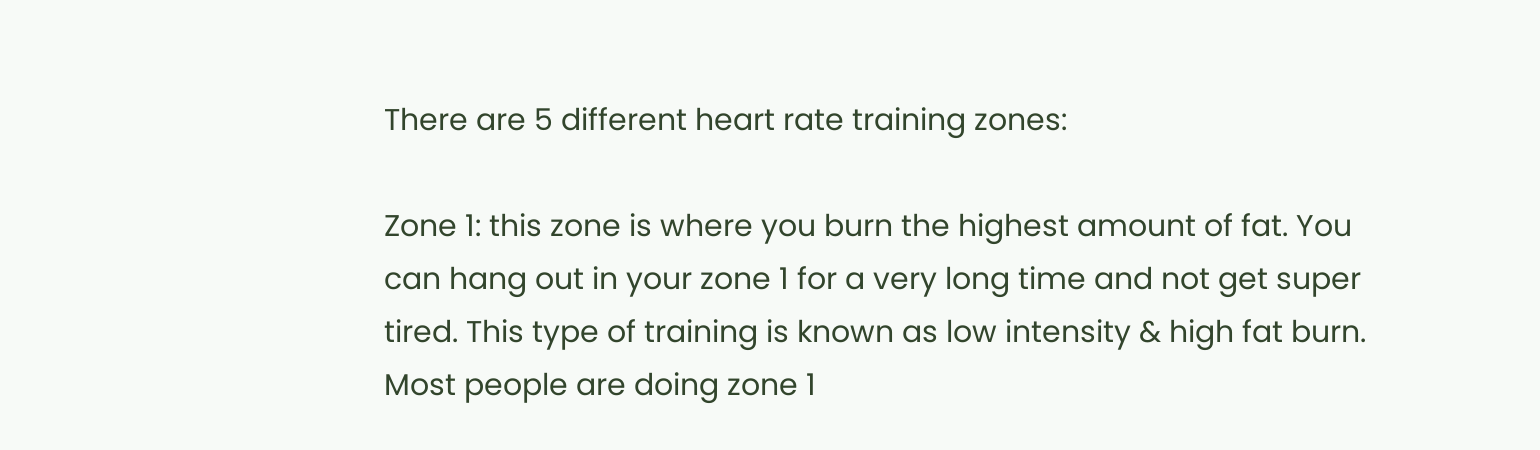There are 5 different heart rate training zones:

Zone 1: this zone is where you burn the highest amount of fat. You can hang out in your zone 1 for a very long time and not get super tired. This type of training is known as low intensity & high fat burn. Most people are doing zone 1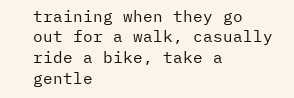training when they go out for a walk, casually ride a bike, take a gentle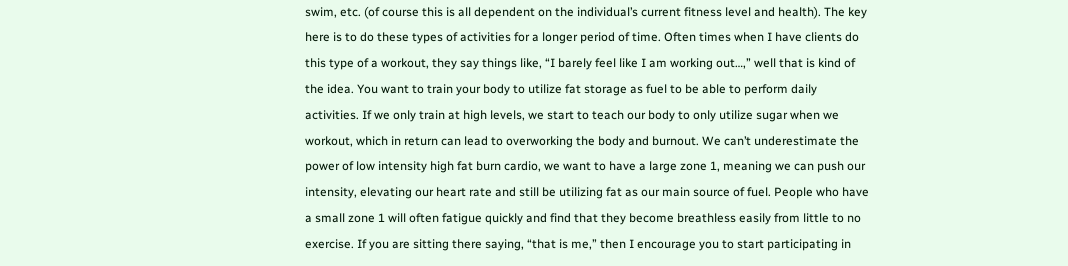swim, etc. (of course this is all dependent on the individual’s current fitness level and health). The key here is to do these types of activities for a longer period of time. Often times when I have clients do this type of a workout, they say things like, “I barely feel like I am working out…,” well that is kind of the idea. You want to train your body to utilize fat storage as fuel to be able to perform daily activities. If we only train at high levels, we start to teach our body to only utilize sugar when we workout, which in return can lead to overworking the body and burnout. We can’t underestimate the power of low intensity high fat burn cardio, we want to have a large zone 1, meaning we can push our intensity, elevating our heart rate and still be utilizing fat as our main source of fuel. People who have a small zone 1 will often fatigue quickly and find that they become breathless easily from little to no exercise. If you are sitting there saying, “that is me,” then I encourage you to start participating in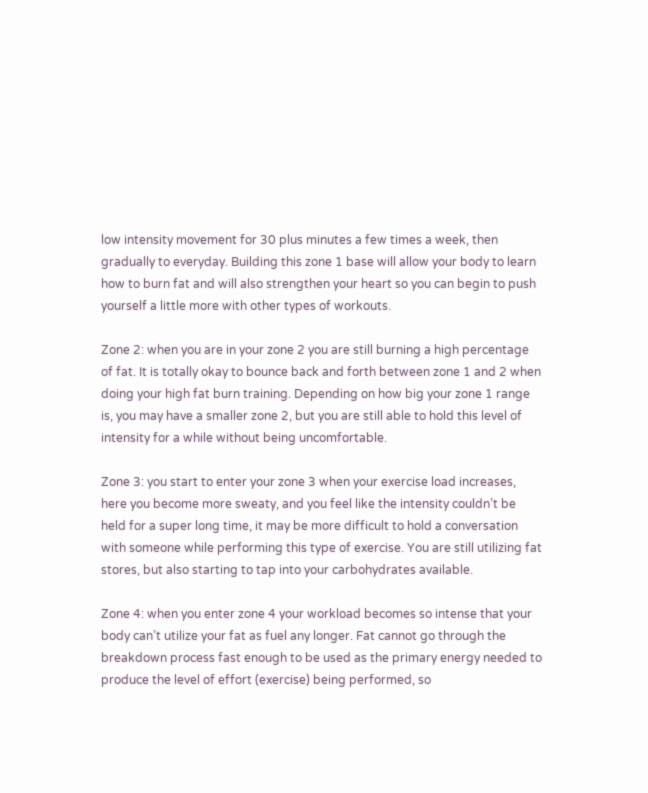low intensity movement for 30 plus minutes a few times a week, then gradually to everyday. Building this zone 1 base will allow your body to learn how to burn fat and will also strengthen your heart so you can begin to push yourself a little more with other types of workouts.

Zone 2: when you are in your zone 2 you are still burning a high percentage of fat. It is totally okay to bounce back and forth between zone 1 and 2 when doing your high fat burn training. Depending on how big your zone 1 range is, you may have a smaller zone 2, but you are still able to hold this level of intensity for a while without being uncomfortable.

Zone 3: you start to enter your zone 3 when your exercise load increases, here you become more sweaty, and you feel like the intensity couldn’t be held for a super long time, it may be more difficult to hold a conversation with someone while performing this type of exercise. You are still utilizing fat stores, but also starting to tap into your carbohydrates available.

Zone 4: when you enter zone 4 your workload becomes so intense that your body can’t utilize your fat as fuel any longer. Fat cannot go through the breakdown process fast enough to be used as the primary energy needed to produce the level of effort (exercise) being performed, so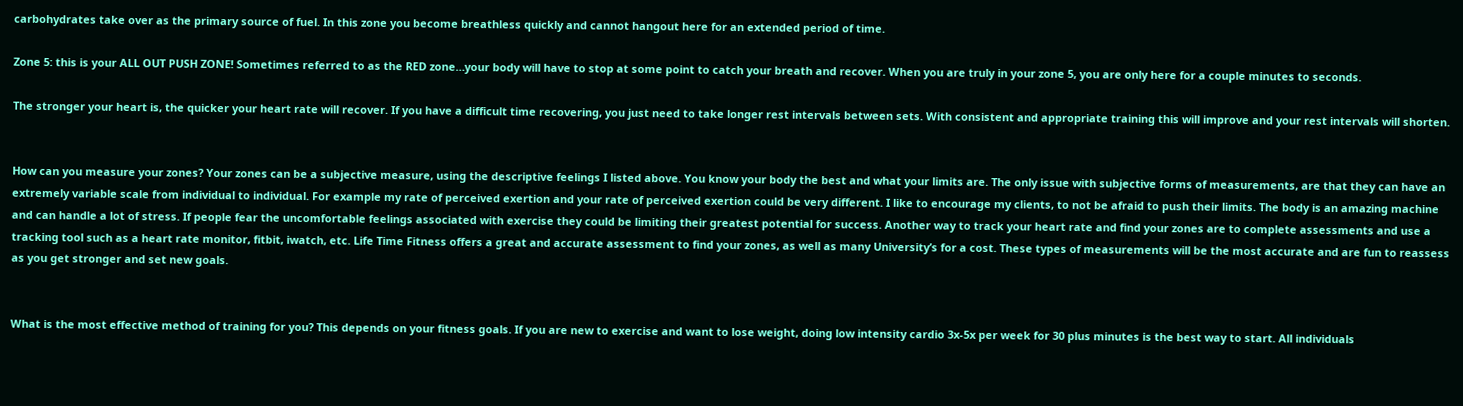carbohydrates take over as the primary source of fuel. In this zone you become breathless quickly and cannot hangout here for an extended period of time.

Zone 5: this is your ALL OUT PUSH ZONE! Sometimes referred to as the RED zone…your body will have to stop at some point to catch your breath and recover. When you are truly in your zone 5, you are only here for a couple minutes to seconds.

The stronger your heart is, the quicker your heart rate will recover. If you have a difficult time recovering, you just need to take longer rest intervals between sets. With consistent and appropriate training this will improve and your rest intervals will shorten.


How can you measure your zones? Your zones can be a subjective measure, using the descriptive feelings I listed above. You know your body the best and what your limits are. The only issue with subjective forms of measurements, are that they can have an extremely variable scale from individual to individual. For example my rate of perceived exertion and your rate of perceived exertion could be very different. I like to encourage my clients, to not be afraid to push their limits. The body is an amazing machine and can handle a lot of stress. If people fear the uncomfortable feelings associated with exercise they could be limiting their greatest potential for success. Another way to track your heart rate and find your zones are to complete assessments and use a tracking tool such as a heart rate monitor, fitbit, iwatch, etc. Life Time Fitness offers a great and accurate assessment to find your zones, as well as many University’s for a cost. These types of measurements will be the most accurate and are fun to reassess as you get stronger and set new goals.


What is the most effective method of training for you? This depends on your fitness goals. If you are new to exercise and want to lose weight, doing low intensity cardio 3x-5x per week for 30 plus minutes is the best way to start. All individuals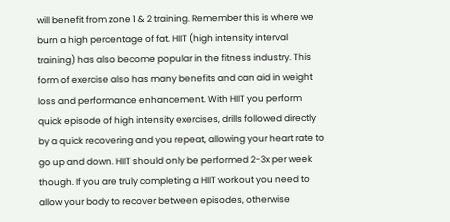will benefit from zone 1 & 2 training. Remember this is where we burn a high percentage of fat. HIIT (high intensity interval training) has also become popular in the fitness industry. This form of exercise also has many benefits and can aid in weight loss and performance enhancement. With HIIT you perform quick episode of high intensity exercises, drills followed directly by a quick recovering and you repeat, allowing your heart rate to go up and down. HIIT should only be performed 2-3x per week though. If you are truly completing a HIIT workout you need to allow your body to recover between episodes, otherwise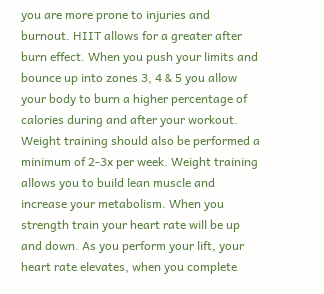you are more prone to injuries and burnout. HIIT allows for a greater after burn effect. When you push your limits and bounce up into zones 3, 4 & 5 you allow your body to burn a higher percentage of calories during and after your workout. Weight training should also be performed a minimum of 2-3x per week. Weight training allows you to build lean muscle and increase your metabolism. When you strength train your heart rate will be up and down. As you perform your lift, your heart rate elevates, when you complete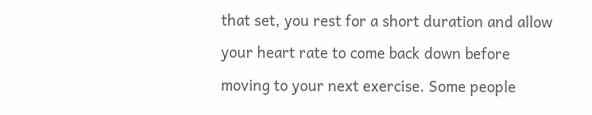that set, you rest for a short duration and allow your heart rate to come back down before moving to your next exercise. Some people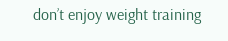don’t enjoy weight training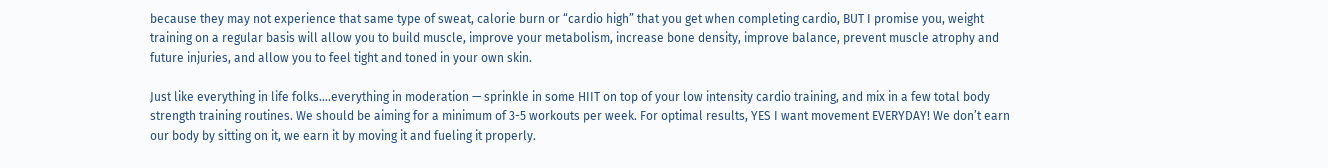because they may not experience that same type of sweat, calorie burn or “cardio high” that you get when completing cardio, BUT I promise you, weight training on a regular basis will allow you to build muscle, improve your metabolism, increase bone density, improve balance, prevent muscle atrophy and future injuries, and allow you to feel tight and toned in your own skin.

Just like everything in life folks….everything in moderation — sprinkle in some HIIT on top of your low intensity cardio training, and mix in a few total body strength training routines. We should be aiming for a minimum of 3-5 workouts per week. For optimal results, YES I want movement EVERYDAY! We don’t earn our body by sitting on it, we earn it by moving it and fueling it properly.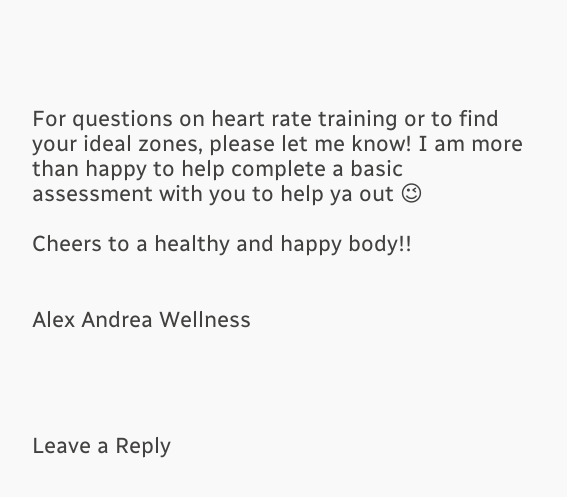For questions on heart rate training or to find your ideal zones, please let me know! I am more than happy to help complete a basic assessment with you to help ya out 😉

Cheers to a healthy and happy body!!


Alex Andrea Wellness




Leave a Reply